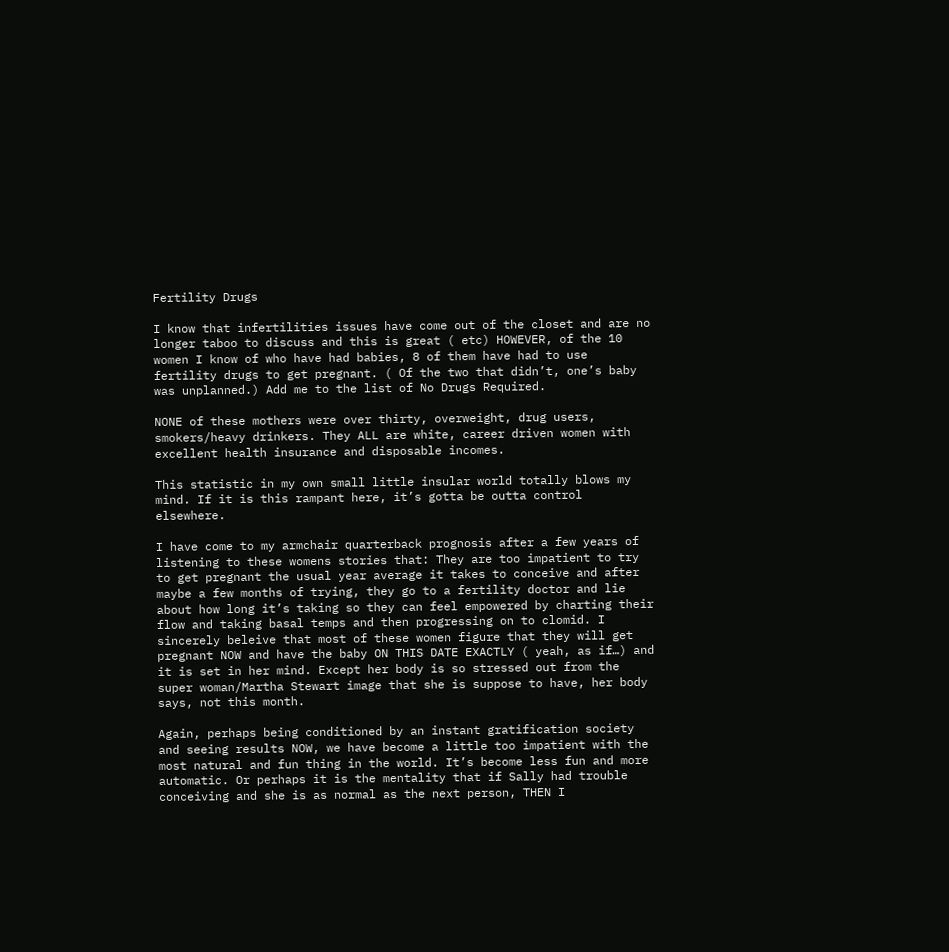Fertility Drugs

I know that infertilities issues have come out of the closet and are no longer taboo to discuss and this is great ( etc) HOWEVER, of the 10 women I know of who have had babies, 8 of them have had to use fertility drugs to get pregnant. ( Of the two that didn’t, one’s baby was unplanned.) Add me to the list of No Drugs Required.

NONE of these mothers were over thirty, overweight, drug users, smokers/heavy drinkers. They ALL are white, career driven women with excellent health insurance and disposable incomes.

This statistic in my own small little insular world totally blows my mind. If it is this rampant here, it’s gotta be outta control elsewhere.

I have come to my armchair quarterback prognosis after a few years of listening to these womens stories that: They are too impatient to try to get pregnant the usual year average it takes to conceive and after maybe a few months of trying, they go to a fertility doctor and lie about how long it’s taking so they can feel empowered by charting their flow and taking basal temps and then progressing on to clomid. I sincerely beleive that most of these women figure that they will get pregnant NOW and have the baby ON THIS DATE EXACTLY ( yeah, as if…) and it is set in her mind. Except her body is so stressed out from the super woman/Martha Stewart image that she is suppose to have, her body says, not this month.

Again, perhaps being conditioned by an instant gratification society and seeing results NOW, we have become a little too impatient with the most natural and fun thing in the world. It’s become less fun and more automatic. Or perhaps it is the mentality that if Sally had trouble conceiving and she is as normal as the next person, THEN I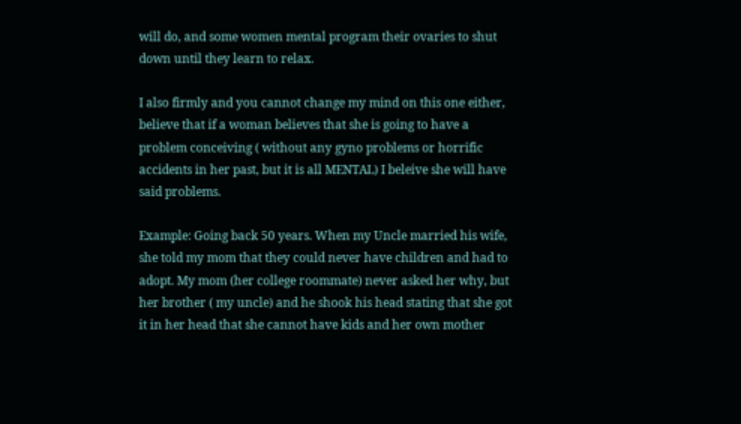will do, and some women mental program their ovaries to shut down until they learn to relax.

I also firmly and you cannot change my mind on this one either, believe that if a woman believes that she is going to have a problem conceiving ( without any gyno problems or horrific accidents in her past, but it is all MENTAL) I beleive she will have said problems.

Example: Going back 50 years. When my Uncle married his wife, she told my mom that they could never have children and had to adopt. My mom (her college roommate) never asked her why, but her brother ( my uncle) and he shook his head stating that she got it in her head that she cannot have kids and her own mother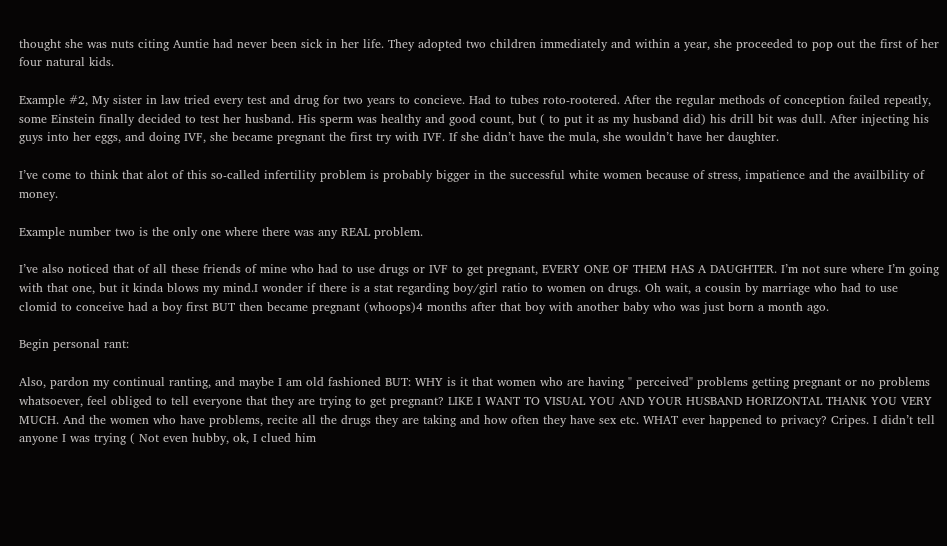thought she was nuts citing Auntie had never been sick in her life. They adopted two children immediately and within a year, she proceeded to pop out the first of her four natural kids.

Example #2, My sister in law tried every test and drug for two years to concieve. Had to tubes roto-rootered. After the regular methods of conception failed repeatly, some Einstein finally decided to test her husband. His sperm was healthy and good count, but ( to put it as my husband did) his drill bit was dull. After injecting his guys into her eggs, and doing IVF, she became pregnant the first try with IVF. If she didn’t have the mula, she wouldn’t have her daughter.

I’ve come to think that alot of this so-called infertility problem is probably bigger in the successful white women because of stress, impatience and the availbility of money.

Example number two is the only one where there was any REAL problem.

I’ve also noticed that of all these friends of mine who had to use drugs or IVF to get pregnant, EVERY ONE OF THEM HAS A DAUGHTER. I’m not sure where I’m going with that one, but it kinda blows my mind.I wonder if there is a stat regarding boy/girl ratio to women on drugs. Oh wait, a cousin by marriage who had to use clomid to conceive had a boy first BUT then became pregnant (whoops)4 months after that boy with another baby who was just born a month ago.

Begin personal rant:

Also, pardon my continual ranting, and maybe I am old fashioned BUT: WHY is it that women who are having " perceived" problems getting pregnant or no problems whatsoever, feel obliged to tell everyone that they are trying to get pregnant? LIKE I WANT TO VISUAL YOU AND YOUR HUSBAND HORIZONTAL THANK YOU VERY MUCH. And the women who have problems, recite all the drugs they are taking and how often they have sex etc. WHAT ever happened to privacy? Cripes. I didn’t tell anyone I was trying ( Not even hubby, ok, I clued him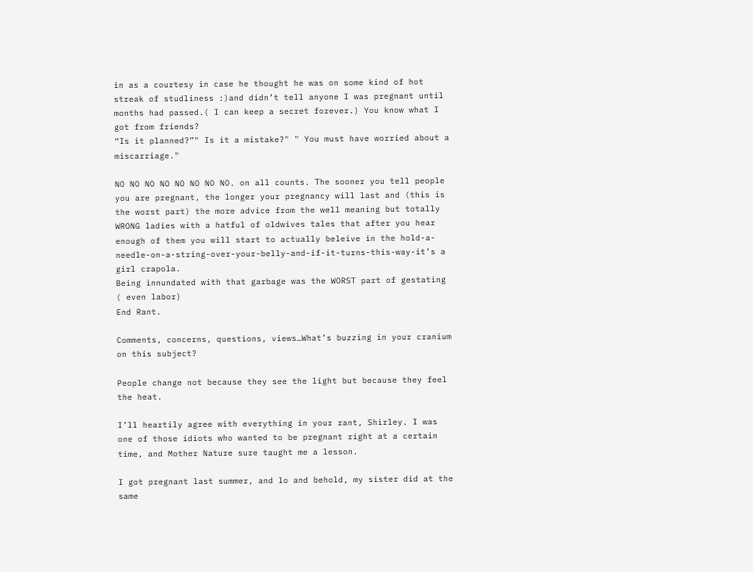in as a courtesy in case he thought he was on some kind of hot streak of studliness :)and didn’t tell anyone I was pregnant until months had passed.( I can keep a secret forever.) You know what I got from friends?
“Is it planned?”" Is it a mistake?" " You must have worried about a miscarriage."

NO NO NO NO NO NO NO NO. on all counts. The sooner you tell people you are pregnant, the longer your pregnancy will last and (this is the worst part) the more advice from the well meaning but totally WRONG ladies with a hatful of oldwives tales that after you hear enough of them you will start to actually beleive in the hold-a-needle-on-a-string-over-your-belly-and-if-it-turns-this-way-it’s a girl crapola.
Being innundated with that garbage was the WORST part of gestating ( even labor)
End Rant.

Comments, concerns, questions, views…What’s buzzing in your cranium on this subject?

People change not because they see the light but because they feel the heat.

I’ll heartily agree with everything in your rant, Shirley. I was one of those idiots who wanted to be pregnant right at a certain time, and Mother Nature sure taught me a lesson.

I got pregnant last summer, and lo and behold, my sister did at the same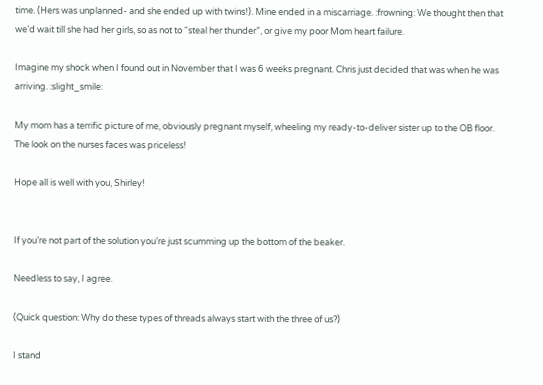time. (Hers was unplanned- and she ended up with twins!). Mine ended in a miscarriage. :frowning: We thought then that we’d wait till she had her girls, so as not to “steal her thunder”, or give my poor Mom heart failure.

Imagine my shock when I found out in November that I was 6 weeks pregnant. Chris just decided that was when he was arriving. :slight_smile:

My mom has a terrific picture of me, obviously pregnant myself, wheeling my ready-to-deliver sister up to the OB floor. The look on the nurses faces was priceless!

Hope all is well with you, Shirley!


If you’re not part of the solution you’re just scumming up the bottom of the beaker.

Needless to say, I agree.

(Quick question: Why do these types of threads always start with the three of us?)

I stand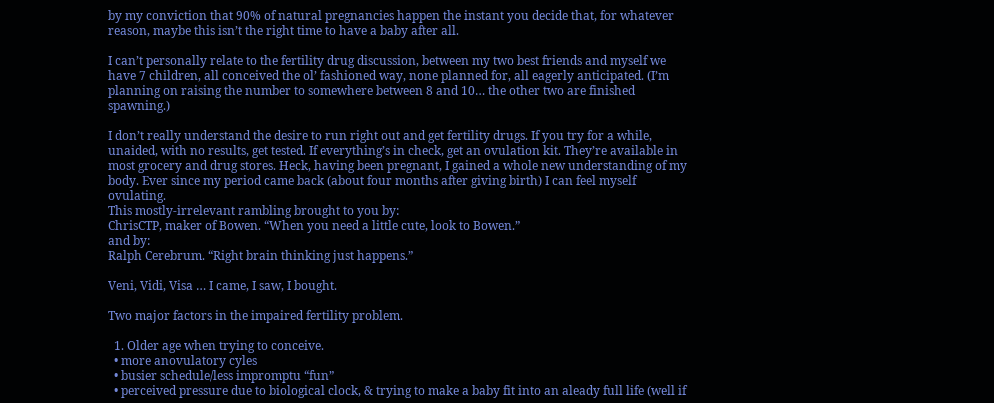by my conviction that 90% of natural pregnancies happen the instant you decide that, for whatever reason, maybe this isn’t the right time to have a baby after all.

I can’t personally relate to the fertility drug discussion, between my two best friends and myself we have 7 children, all conceived the ol’ fashioned way, none planned for, all eagerly anticipated. (I’m planning on raising the number to somewhere between 8 and 10… the other two are finished spawning.)

I don’t really understand the desire to run right out and get fertility drugs. If you try for a while, unaided, with no results, get tested. If everything’s in check, get an ovulation kit. They’re available in most grocery and drug stores. Heck, having been pregnant, I gained a whole new understanding of my body. Ever since my period came back (about four months after giving birth) I can feel myself ovulating.
This mostly-irrelevant rambling brought to you by:
ChrisCTP, maker of Bowen. “When you need a little cute, look to Bowen.”
and by:
Ralph Cerebrum. “Right brain thinking just happens.”

Veni, Vidi, Visa … I came, I saw, I bought.

Two major factors in the impaired fertility problem.

  1. Older age when trying to conceive.
  • more anovulatory cyles
  • busier schedule/less impromptu “fun”
  • perceived pressure due to biological clock, & trying to make a baby fit into an aleady full life (well if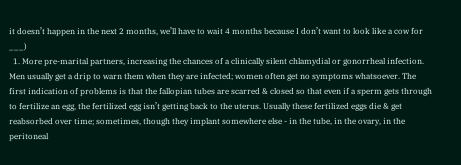it doesn’t happen in the next 2 months, we’ll have to wait 4 months because I don’t want to look like a cow for ___)
  1. More pre-marital partners, increasing the chances of a clinically silent chlamydial or gonorrheal infection. Men usually get a drip to warn them when they are infected; women often get no symptoms whatsoever. The first indication of problems is that the fallopian tubes are scarred & closed so that even if a sperm gets through to fertilize an egg, the fertilized egg isn’t getting back to the uterus. Usually these fertilized eggs die & get reabsorbed over time; sometimes, though they implant somewhere else - in the tube, in the ovary, in the peritoneal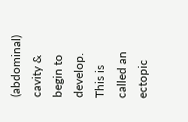(abdominal) cavity & begin to develop. This is called an ectopic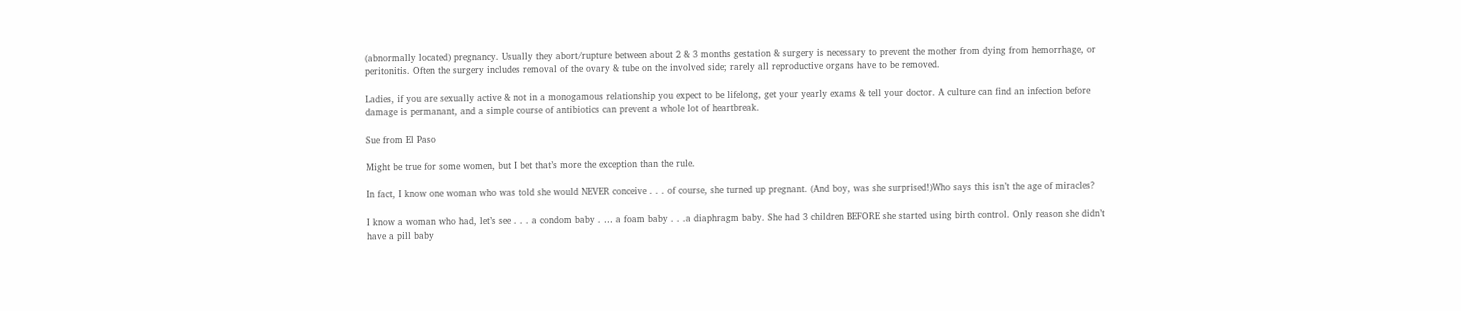(abnormally located) pregnancy. Usually they abort/rupture between about 2 & 3 months gestation & surgery is necessary to prevent the mother from dying from hemorrhage, or peritonitis. Often the surgery includes removal of the ovary & tube on the involved side; rarely all reproductive organs have to be removed.

Ladies, if you are sexually active & not in a monogamous relationship you expect to be lifelong, get your yearly exams & tell your doctor. A culture can find an infection before damage is permanant, and a simple course of antibiotics can prevent a whole lot of heartbreak.

Sue from El Paso

Might be true for some women, but I bet that’s more the exception than the rule.

In fact, I know one woman who was told she would NEVER conceive . . . of course, she turned up pregnant. (And boy, was she surprised!)Who says this isn’t the age of miracles?

I know a woman who had, let’s see . . . a condom baby . … a foam baby . . .a diaphragm baby. She had 3 children BEFORE she started using birth control. Only reason she didn’t have a pill baby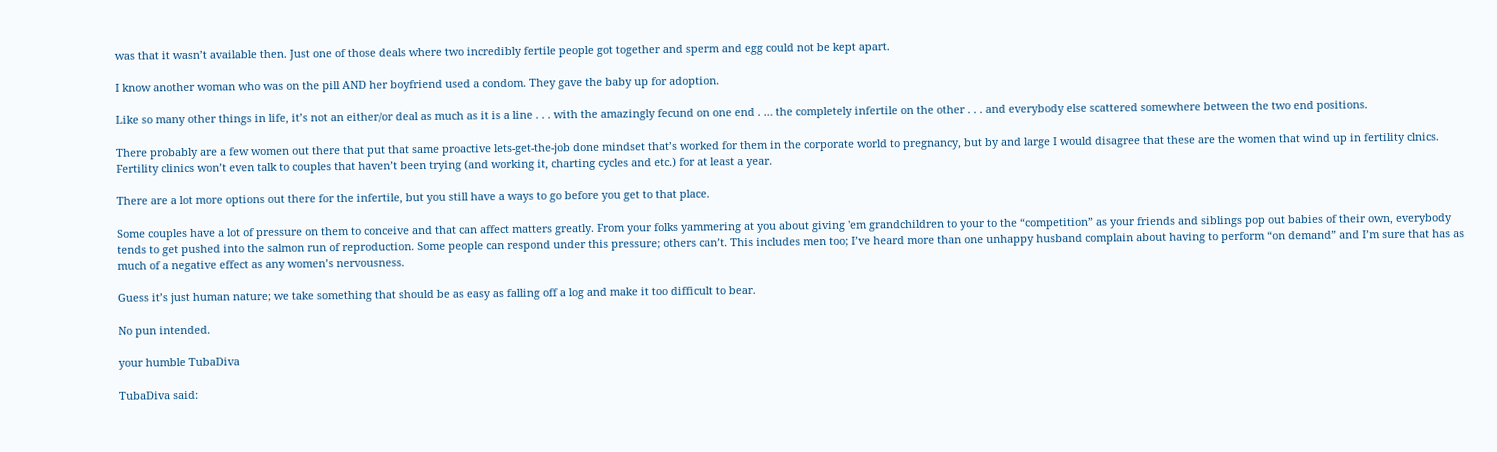was that it wasn’t available then. Just one of those deals where two incredibly fertile people got together and sperm and egg could not be kept apart.

I know another woman who was on the pill AND her boyfriend used a condom. They gave the baby up for adoption.

Like so many other things in life, it’s not an either/or deal as much as it is a line . . . with the amazingly fecund on one end . … the completely infertile on the other . . . and everybody else scattered somewhere between the two end positions.

There probably are a few women out there that put that same proactive lets-get-the-job done mindset that’s worked for them in the corporate world to pregnancy, but by and large I would disagree that these are the women that wind up in fertility clnics. Fertility clinics won’t even talk to couples that haven’t been trying (and working it, charting cycles and etc.) for at least a year.

There are a lot more options out there for the infertile, but you still have a ways to go before you get to that place.

Some couples have a lot of pressure on them to conceive and that can affect matters greatly. From your folks yammering at you about giving 'em grandchildren to your to the “competition” as your friends and siblings pop out babies of their own, everybody tends to get pushed into the salmon run of reproduction. Some people can respond under this pressure; others can’t. This includes men too; I’ve heard more than one unhappy husband complain about having to perform “on demand” and I’m sure that has as much of a negative effect as any women’s nervousness.

Guess it’s just human nature; we take something that should be as easy as falling off a log and make it too difficult to bear.

No pun intended.

your humble TubaDiva

TubaDiva said: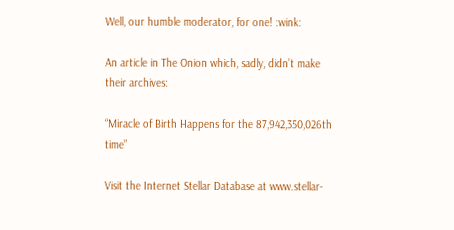Well, our humble moderator, for one! :wink:

An article in The Onion which, sadly, didn’t make their archives:

“Miracle of Birth Happens for the 87,942,350,026th time”

Visit the Internet Stellar Database at www.stellar-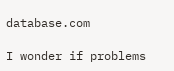database.com

I wonder if problems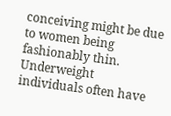conceiving might be due to women being fashionably thin. Underweight individuals often have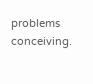problems conceiving.